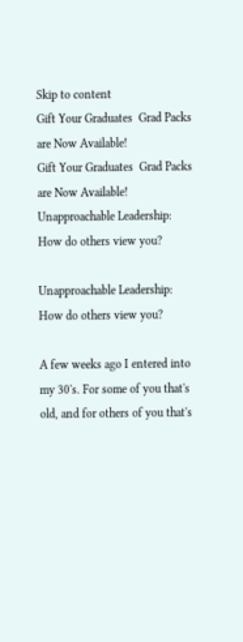Skip to content
Gift Your Graduates  Grad Packs are Now Available!
Gift Your Graduates  Grad Packs are Now Available!
Unapproachable Leadership: How do others view you?

Unapproachable Leadership: How do others view you?

A few weeks ago I entered into my 30's. For some of you that's old, and for others of you that's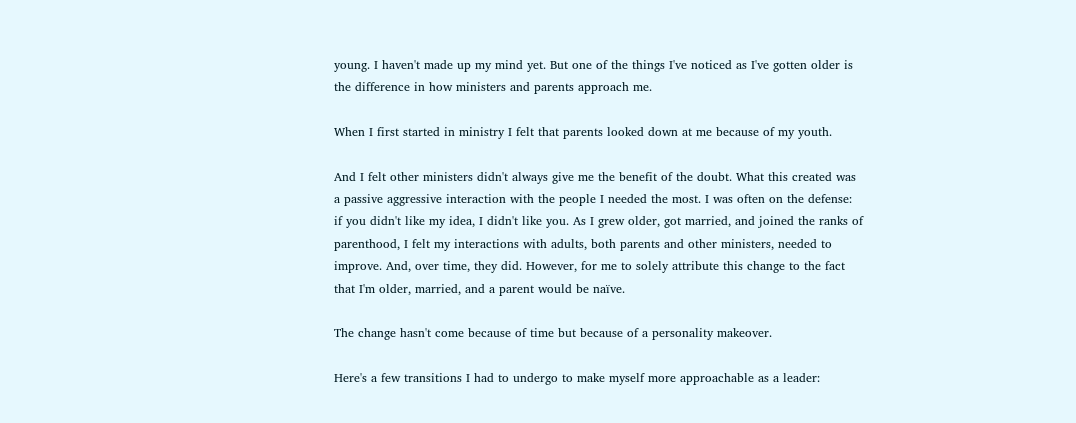young. I haven't made up my mind yet. But one of the things I've noticed as I've gotten older is the difference in how ministers and parents approach me.

When I first started in ministry I felt that parents looked down at me because of my youth.

And I felt other ministers didn't always give me the benefit of the doubt. What this created was a passive aggressive interaction with the people I needed the most. I was often on the defense: if you didn't like my idea, I didn't like you. As I grew older, got married, and joined the ranks of parenthood, I felt my interactions with adults, both parents and other ministers, needed to improve. And, over time, they did. However, for me to solely attribute this change to the fact that I'm older, married, and a parent would be naïve.

The change hasn't come because of time but because of a personality makeover.

Here's a few transitions I had to undergo to make myself more approachable as a leader: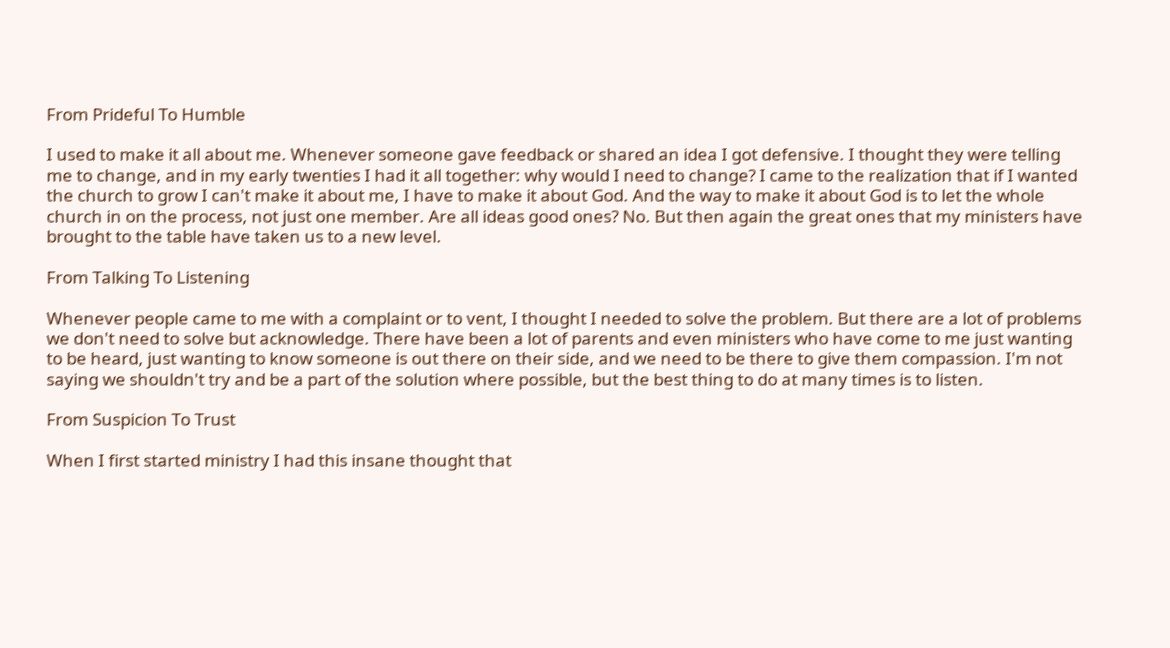From Prideful To Humble

I used to make it all about me. Whenever someone gave feedback or shared an idea I got defensive. I thought they were telling me to change, and in my early twenties I had it all together: why would I need to change? I came to the realization that if I wanted the church to grow I can't make it about me, I have to make it about God. And the way to make it about God is to let the whole church in on the process, not just one member. Are all ideas good ones? No. But then again the great ones that my ministers have brought to the table have taken us to a new level.

From Talking To Listening

Whenever people came to me with a complaint or to vent, I thought I needed to solve the problem. But there are a lot of problems we don't need to solve but acknowledge. There have been a lot of parents and even ministers who have come to me just wanting to be heard, just wanting to know someone is out there on their side, and we need to be there to give them compassion. I'm not saying we shouldn't try and be a part of the solution where possible, but the best thing to do at many times is to listen.

From Suspicion To Trust

When I first started ministry I had this insane thought that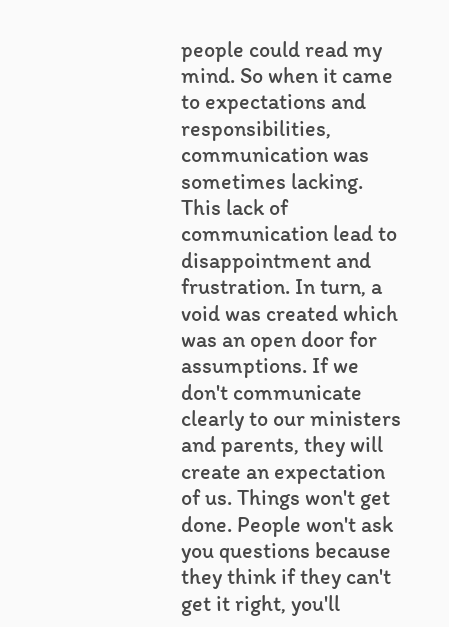people could read my mind. So when it came to expectations and responsibilities, communication was sometimes lacking. This lack of communication lead to disappointment and frustration. In turn, a void was created which was an open door for assumptions. If we don't communicate clearly to our ministers and parents, they will create an expectation of us. Things won't get done. People won't ask you questions because they think if they can't get it right, you'll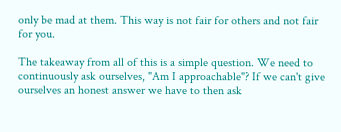only be mad at them. This way is not fair for others and not fair for you.

The takeaway from all of this is a simple question. We need to continuously ask ourselves, "Am I approachable"? If we can't give ourselves an honest answer we have to then ask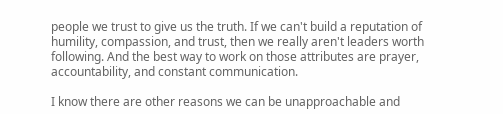people we trust to give us the truth. If we can't build a reputation of humility, compassion, and trust, then we really aren't leaders worth following. And the best way to work on those attributes are prayer, accountability, and constant communication.

I know there are other reasons we can be unapproachable and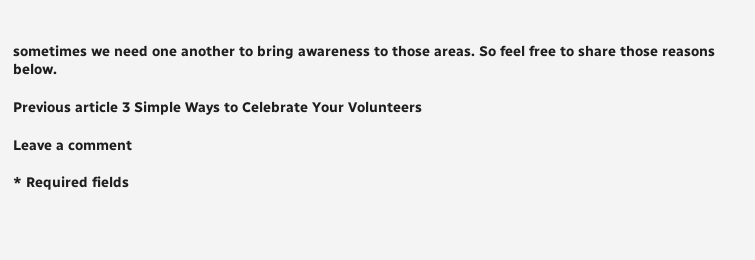sometimes we need one another to bring awareness to those areas. So feel free to share those reasons below.

Previous article 3 Simple Ways to Celebrate Your Volunteers

Leave a comment

* Required fields